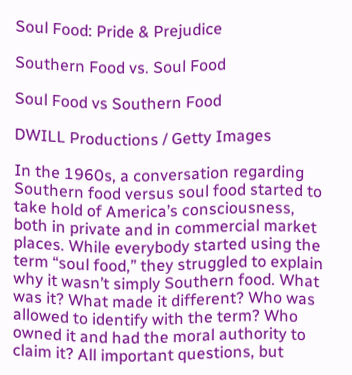Soul Food: Pride & Prejudice

Southern Food vs. Soul Food

Soul Food vs Southern Food

DWILL Productions / Getty Images

In the 1960s, a conversation regarding Southern food versus soul food started to take hold of America’s consciousness, both in private and in commercial market places. While everybody started using the term “soul food,” they struggled to explain why it wasn’t simply Southern food. What was it? What made it different? Who was allowed to identify with the term? Who owned it and had the moral authority to claim it? All important questions, but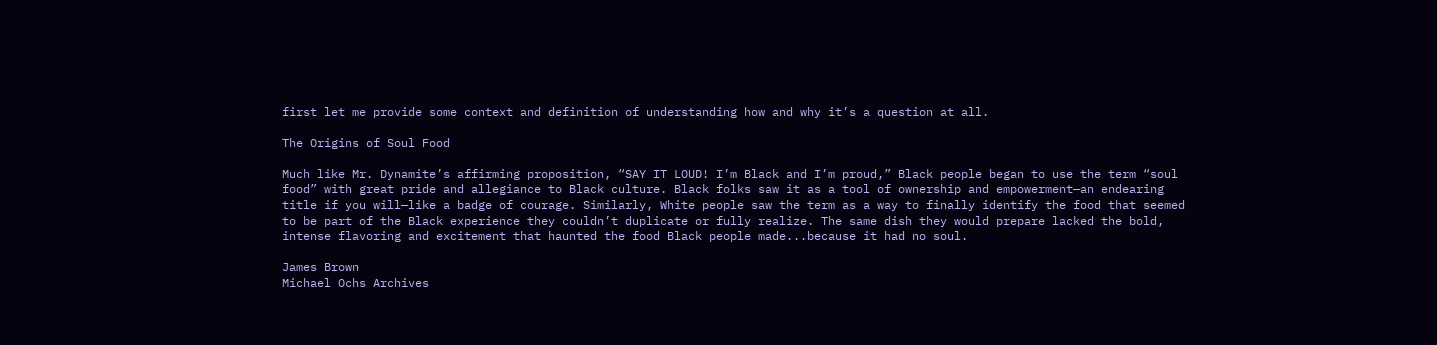first let me provide some context and definition of understanding how and why it’s a question at all.

The Origins of Soul Food

Much like Mr. Dynamite’s affirming proposition, “SAY IT LOUD! I’m Black and I’m proud,” Black people began to use the term “soul food” with great pride and allegiance to Black culture. Black folks saw it as a tool of ownership and empowerment—an endearing title if you will—like a badge of courage. Similarly, White people saw the term as a way to finally identify the food that seemed to be part of the Black experience they couldn’t duplicate or fully realize. The same dish they would prepare lacked the bold, intense flavoring and excitement that haunted the food Black people made...because it had no soul.

James Brown
Michael Ochs Archives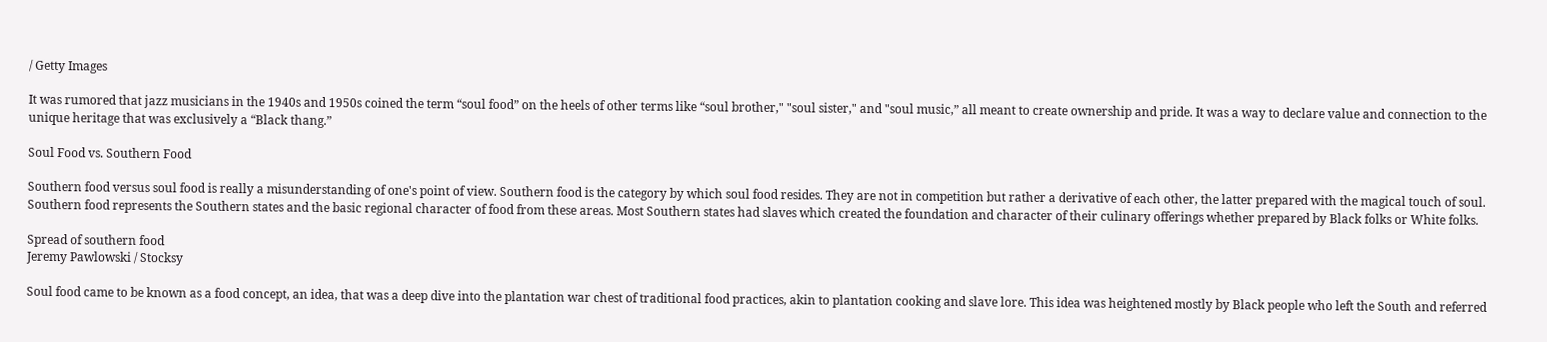/ Getty Images

It was rumored that jazz musicians in the 1940s and 1950s coined the term “soul food” on the heels of other terms like “soul brother," "soul sister," and "soul music,” all meant to create ownership and pride. It was a way to declare value and connection to the unique heritage that was exclusively a “Black thang.”

Soul Food vs. Southern Food

Southern food versus soul food is really a misunderstanding of one's point of view. Southern food is the category by which soul food resides. They are not in competition but rather a derivative of each other, the latter prepared with the magical touch of soul. Southern food represents the Southern states and the basic regional character of food from these areas. Most Southern states had slaves which created the foundation and character of their culinary offerings whether prepared by Black folks or White folks.

Spread of southern food
Jeremy Pawlowski / Stocksy

Soul food came to be known as a food concept, an idea, that was a deep dive into the plantation war chest of traditional food practices, akin to plantation cooking and slave lore. This idea was heightened mostly by Black people who left the South and referred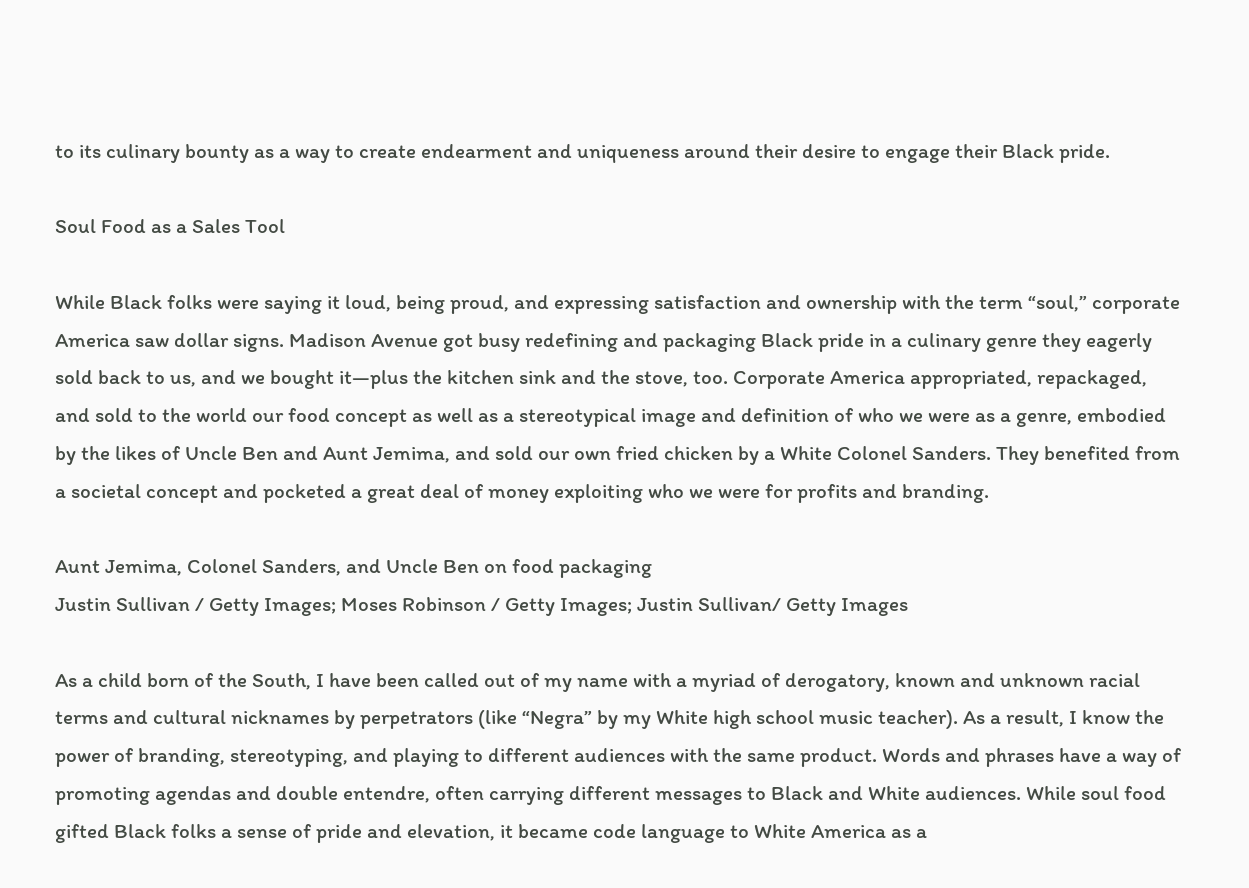to its culinary bounty as a way to create endearment and uniqueness around their desire to engage their Black pride.

Soul Food as a Sales Tool

While Black folks were saying it loud, being proud, and expressing satisfaction and ownership with the term “soul,” corporate America saw dollar signs. Madison Avenue got busy redefining and packaging Black pride in a culinary genre they eagerly sold back to us, and we bought it—plus the kitchen sink and the stove, too. Corporate America appropriated, repackaged, and sold to the world our food concept as well as a stereotypical image and definition of who we were as a genre, embodied by the likes of Uncle Ben and Aunt Jemima, and sold our own fried chicken by a White Colonel Sanders. They benefited from a societal concept and pocketed a great deal of money exploiting who we were for profits and branding.

Aunt Jemima, Colonel Sanders, and Uncle Ben on food packaging
Justin Sullivan / Getty Images; Moses Robinson / Getty Images; Justin Sullivan/ Getty Images

As a child born of the South, I have been called out of my name with a myriad of derogatory, known and unknown racial terms and cultural nicknames by perpetrators (like “Negra” by my White high school music teacher). As a result, I know the power of branding, stereotyping, and playing to different audiences with the same product. Words and phrases have a way of promoting agendas and double entendre, often carrying different messages to Black and White audiences. While soul food gifted Black folks a sense of pride and elevation, it became code language to White America as a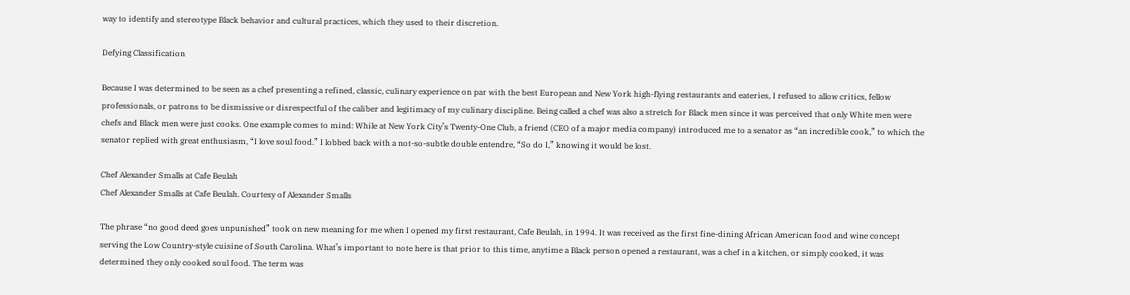way to identify and stereotype Black behavior and cultural practices, which they used to their discretion.

Defying Classification

Because I was determined to be seen as a chef presenting a refined, classic, culinary experience on par with the best European and New York high-flying restaurants and eateries, I refused to allow critics, fellow professionals, or patrons to be dismissive or disrespectful of the caliber and legitimacy of my culinary discipline. Being called a chef was also a stretch for Black men since it was perceived that only White men were chefs and Black men were just cooks. One example comes to mind: While at New York City’s Twenty-One Club, a friend (CEO of a major media company) introduced me to a senator as “an incredible cook,” to which the senator replied with great enthusiasm, “I love soul food.” I lobbed back with a not-so-subtle double entendre, “So do I,” knowing it would be lost.

Chef Alexander Smalls at Cafe Beulah
Chef Alexander Smalls at Cafe Beulah. Courtesy of Alexander Smalls

The phrase “no good deed goes unpunished” took on new meaning for me when I opened my first restaurant, Cafe Beulah, in 1994. It was received as the first fine-dining African American food and wine concept serving the Low Country-style cuisine of South Carolina. What’s important to note here is that prior to this time, anytime a Black person opened a restaurant, was a chef in a kitchen, or simply cooked, it was determined they only cooked soul food. The term was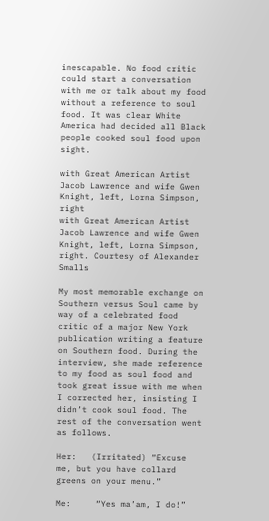inescapable. No food critic could start a conversation with me or talk about my food without a reference to soul food. It was clear White America had decided all Black people cooked soul food upon sight.

with Great American Artist Jacob Lawrence and wife Gwen Knight, left, Lorna Simpson, right
with Great American Artist Jacob Lawrence and wife Gwen Knight, left, Lorna Simpson, right. Courtesy of Alexander Smalls

My most memorable exchange on Southern versus Soul came by way of a celebrated food critic of a major New York publication writing a feature on Southern food. During the interview, she made reference to my food as soul food and took great issue with me when I corrected her, insisting I didn’t cook soul food. The rest of the conversation went as follows.

Her:   (Irritated) “Excuse me, but you have collard greens on your menu.”

Me:     “Yes ma’am, I do!”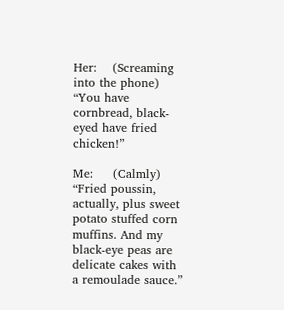Her:    (Screaming into the phone) “You have cornbread, black-eyed have fried chicken!”

Me:     (Calmly) “Fried poussin, actually, plus sweet potato stuffed corn muffins. And my black-eye peas are delicate cakes with a remoulade sauce.”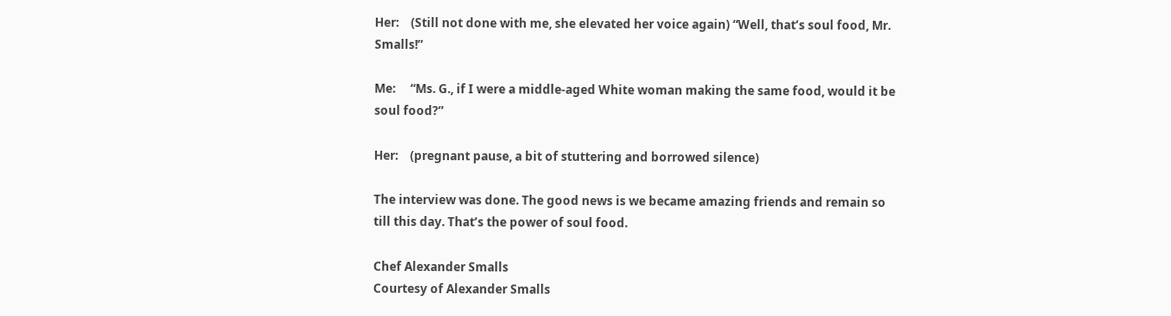Her:    (Still not done with me, she elevated her voice again) “Well, that’s soul food, Mr. Smalls!”

Me:     “Ms. G., if I were a middle-aged White woman making the same food, would it be soul food?”

Her:    (pregnant pause, a bit of stuttering and borrowed silence)

The interview was done. The good news is we became amazing friends and remain so till this day. That’s the power of soul food.

Chef Alexander Smalls
Courtesy of Alexander Smalls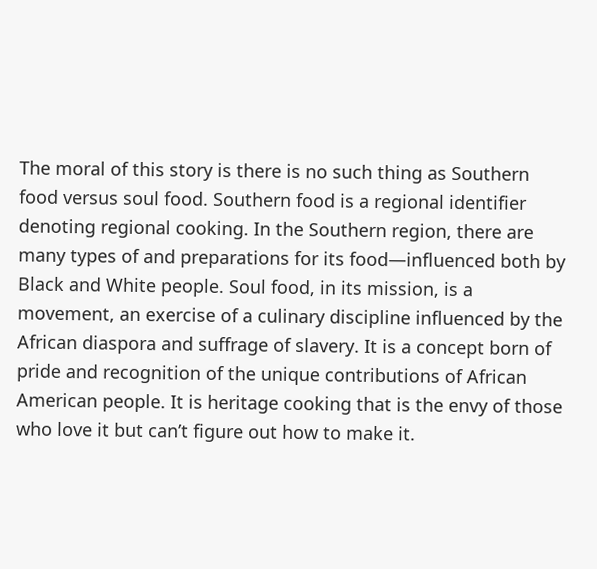The moral of this story is there is no such thing as Southern food versus soul food. Southern food is a regional identifier denoting regional cooking. In the Southern region, there are many types of and preparations for its food—influenced both by Black and White people. Soul food, in its mission, is a movement, an exercise of a culinary discipline influenced by the African diaspora and suffrage of slavery. It is a concept born of pride and recognition of the unique contributions of African American people. It is heritage cooking that is the envy of those who love it but can’t figure out how to make it.